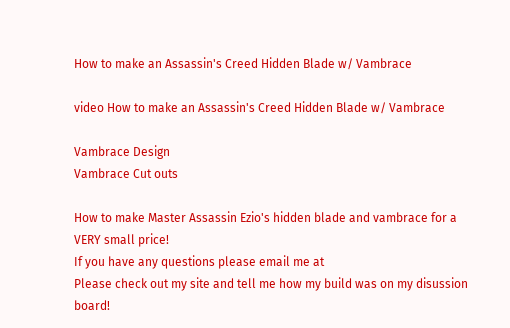How to make an Assassin's Creed Hidden Blade w/ Vambrace

video How to make an Assassin's Creed Hidden Blade w/ Vambrace

Vambrace Design
Vambrace Cut outs

How to make Master Assassin Ezio's hidden blade and vambrace for a VERY small price!
If you have any questions please email me at
Please check out my site and tell me how my build was on my disussion board!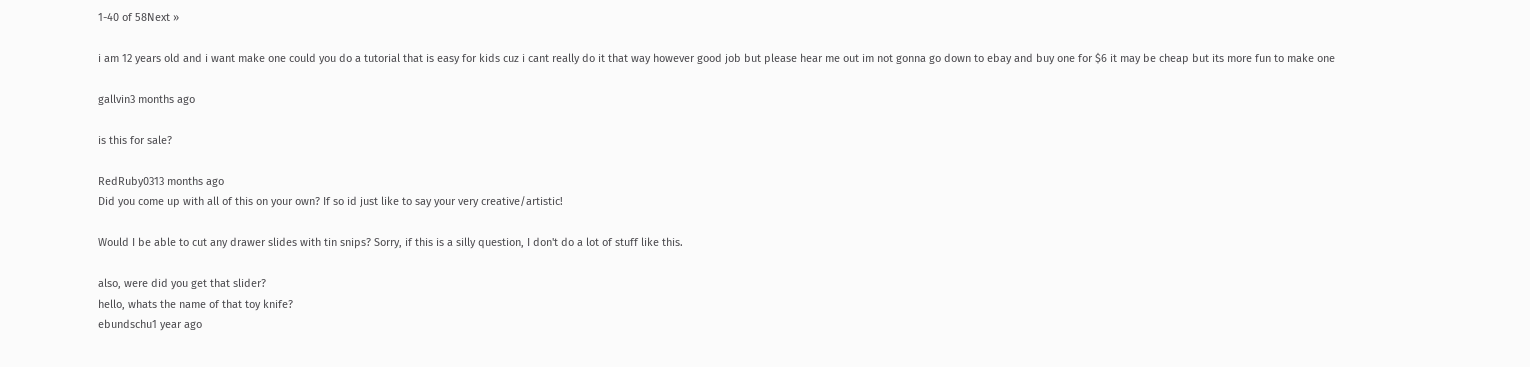1-40 of 58Next »

i am 12 years old and i want make one could you do a tutorial that is easy for kids cuz i cant really do it that way however good job but please hear me out im not gonna go down to ebay and buy one for $6 it may be cheap but its more fun to make one

gallvin3 months ago

is this for sale?

RedRuby0313 months ago
Did you come up with all of this on your own? If so id just like to say your very creative/artistic!

Would I be able to cut any drawer slides with tin snips? Sorry, if this is a silly question, I don't do a lot of stuff like this.

also, were did you get that slider?
hello, whats the name of that toy knife?
ebundschu1 year ago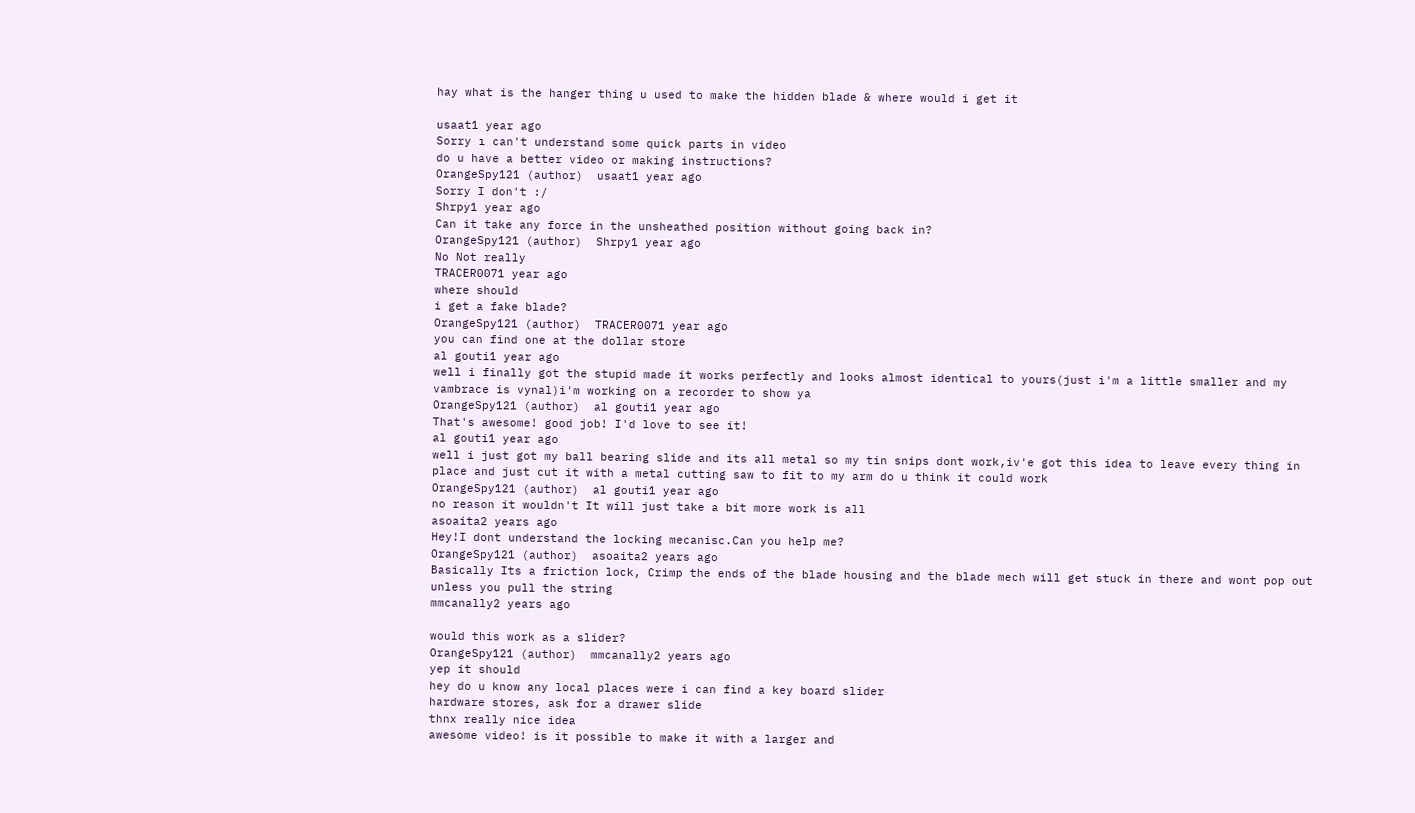hay what is the hanger thing u used to make the hidden blade & where would i get it

usaat1 year ago
Sorry ı can't understand some quick parts in video
do u have a better video or making instructions?
OrangeSpy121 (author)  usaat1 year ago
Sorry I don't :/
Shrpy1 year ago
Can it take any force in the unsheathed position without going back in?
OrangeSpy121 (author)  Shrpy1 year ago
No Not really
TRACER0071 year ago
where should
i get a fake blade?
OrangeSpy121 (author)  TRACER0071 year ago
you can find one at the dollar store
al gouti1 year ago
well i finally got the stupid made it works perfectly and looks almost identical to yours(just i'm a little smaller and my vambrace is vynal)i'm working on a recorder to show ya
OrangeSpy121 (author)  al gouti1 year ago
That's awesome! good job! I'd love to see it!
al gouti1 year ago
well i just got my ball bearing slide and its all metal so my tin snips dont work,iv'e got this idea to leave every thing in place and just cut it with a metal cutting saw to fit to my arm do u think it could work
OrangeSpy121 (author)  al gouti1 year ago
no reason it wouldn't It will just take a bit more work is all
asoaita2 years ago
Hey!I dont understand the locking mecanisc.Can you help me?
OrangeSpy121 (author)  asoaita2 years ago
Basically Its a friction lock, Crimp the ends of the blade housing and the blade mech will get stuck in there and wont pop out unless you pull the string
mmcanally2 years ago

would this work as a slider?
OrangeSpy121 (author)  mmcanally2 years ago
yep it should
hey do u know any local places were i can find a key board slider
hardware stores, ask for a drawer slide
thnx really nice idea
awesome video! is it possible to make it with a larger and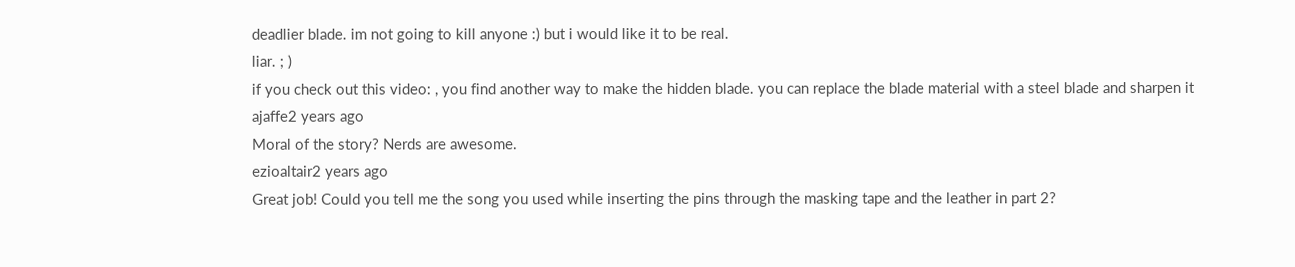deadlier blade. im not going to kill anyone :) but i would like it to be real.
liar. ; )
if you check out this video: , you find another way to make the hidden blade. you can replace the blade material with a steel blade and sharpen it
ajaffe2 years ago
Moral of the story? Nerds are awesome.
ezioaltair2 years ago
Great job! Could you tell me the song you used while inserting the pins through the masking tape and the leather in part 2?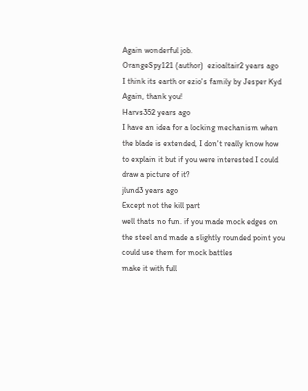Again wonderful job.
OrangeSpy121 (author)  ezioaltair2 years ago
I think its earth or ezio's family by Jesper Kyd
Again, thank you!
Harvs352 years ago
I have an idea for a locking mechanism when the blade is extended, I don't really know how to explain it but if you were interested I could draw a picture of it?
jlund3 years ago
Except not the kill part
well thats no fun. if you made mock edges on the steel and made a slightly rounded point you could use them for mock battles
make it with full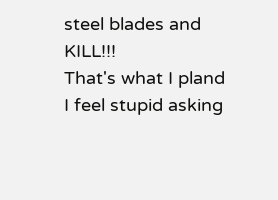steel blades and KILL!!!
That's what I pland
I feel stupid asking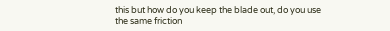this but how do you keep the blade out, do you use the same friction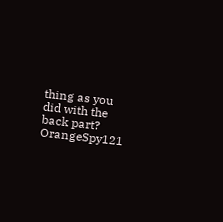thing as you did with the back part?
OrangeSpy121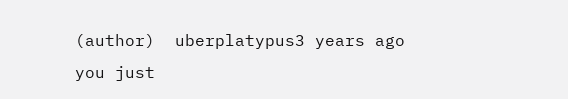(author)  uberplatypus3 years ago
you just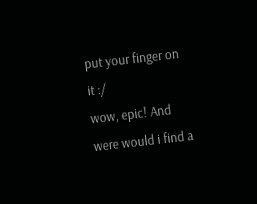put your finger on it :/
wow, epic! And were would i find a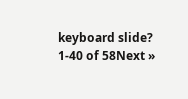keyboard slide?
1-40 of 58Next »